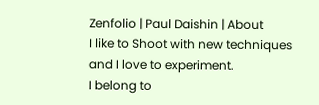Zenfolio | Paul Daishin | About
I like to Shoot with new techniques and I love to experiment.
I belong to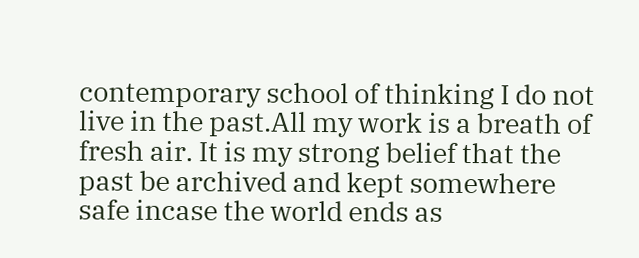contemporary school of thinking I do not live in the past.All my work is a breath of fresh air. It is my strong belief that the past be archived and kept somewhere safe incase the world ends as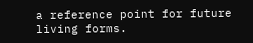a reference point for future living forms.